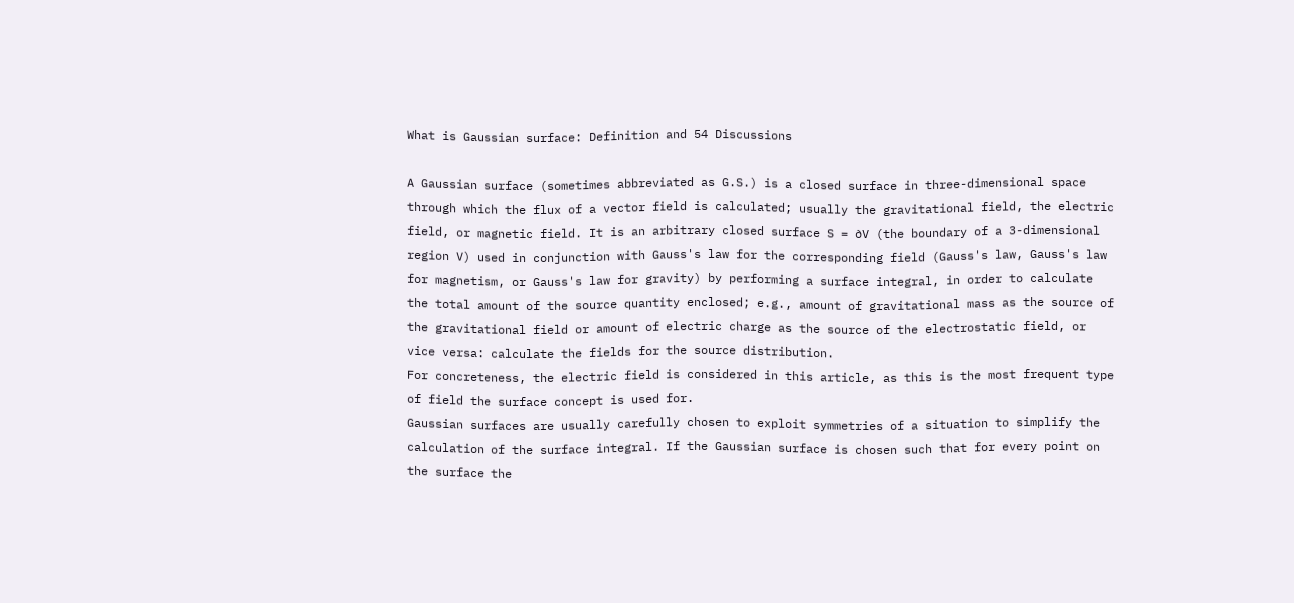What is Gaussian surface: Definition and 54 Discussions

A Gaussian surface (sometimes abbreviated as G.S.) is a closed surface in three-dimensional space through which the flux of a vector field is calculated; usually the gravitational field, the electric field, or magnetic field. It is an arbitrary closed surface S = ∂V (the boundary of a 3-dimensional region V) used in conjunction with Gauss's law for the corresponding field (Gauss's law, Gauss's law for magnetism, or Gauss's law for gravity) by performing a surface integral, in order to calculate the total amount of the source quantity enclosed; e.g., amount of gravitational mass as the source of the gravitational field or amount of electric charge as the source of the electrostatic field, or vice versa: calculate the fields for the source distribution.
For concreteness, the electric field is considered in this article, as this is the most frequent type of field the surface concept is used for.
Gaussian surfaces are usually carefully chosen to exploit symmetries of a situation to simplify the calculation of the surface integral. If the Gaussian surface is chosen such that for every point on the surface the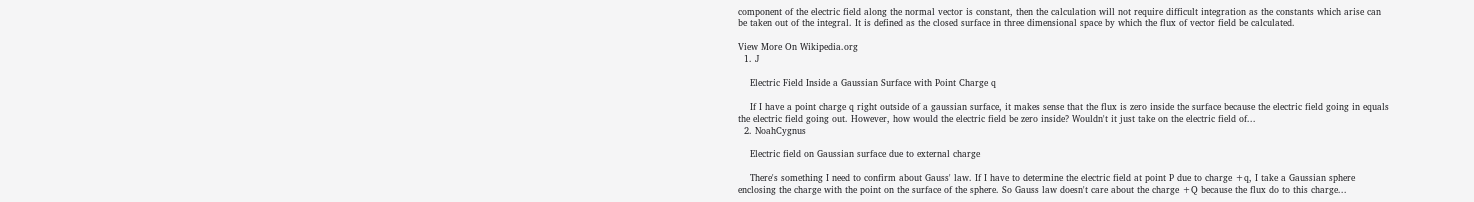component of the electric field along the normal vector is constant, then the calculation will not require difficult integration as the constants which arise can be taken out of the integral. It is defined as the closed surface in three dimensional space by which the flux of vector field be calculated.

View More On Wikipedia.org
  1. J

    Electric Field Inside a Gaussian Surface with Point Charge q

    If I have a point charge q right outside of a gaussian surface, it makes sense that the flux is zero inside the surface because the electric field going in equals the electric field going out. However, how would the electric field be zero inside? Wouldn't it just take on the electric field of...
  2. NoahCygnus

    Electric field on Gaussian surface due to external charge

    There's something I need to confirm about Gauss' law. If I have to determine the electric field at point P due to charge +q, I take a Gaussian sphere enclosing the charge with the point on the surface of the sphere. So Gauss law doesn't care about the charge +Q because the flux do to this charge...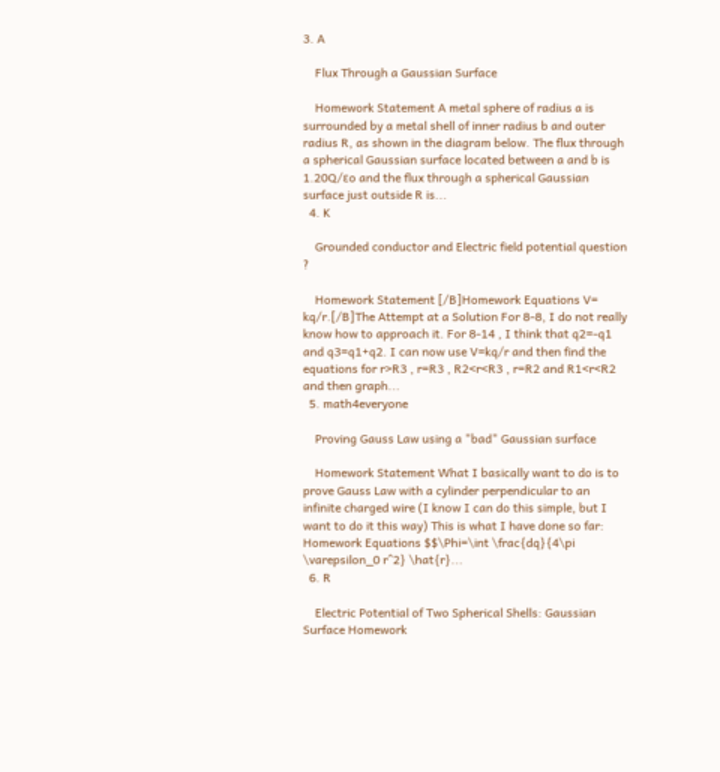3. A

    Flux Through a Gaussian Surface

    Homework Statement A metal sphere of radius a is surrounded by a metal shell of inner radius b and outer radius R, as shown in the diagram below. The flux through a spherical Gaussian surface located between a and b is 1.20Q/εo and the flux through a spherical Gaussian surface just outside R is...
  4. K

    Grounded conductor and Electric field potential question ?

    Homework Statement [/B]Homework Equations V= kq/r.[/B]The Attempt at a Solution For 8-8, I do not really know how to approach it. For 8-14 , I think that q2=-q1 and q3=q1+q2. I can now use V=kq/r and then find the equations for r>R3 , r=R3 , R2<r<R3 , r=R2 and R1<r<R2 and then graph...
  5. math4everyone

    Proving Gauss Law using a "bad" Gaussian surface

    Homework Statement What I basically want to do is to prove Gauss Law with a cylinder perpendicular to an infinite charged wire (I know I can do this simple, but I want to do it this way) This is what I have done so far: Homework Equations $$\Phi=\int \frac{dq}{4\pi \varepsilon_0 r^2} \hat{r}...
  6. R

    Electric Potential of Two Spherical Shells: Gaussian Surface Homework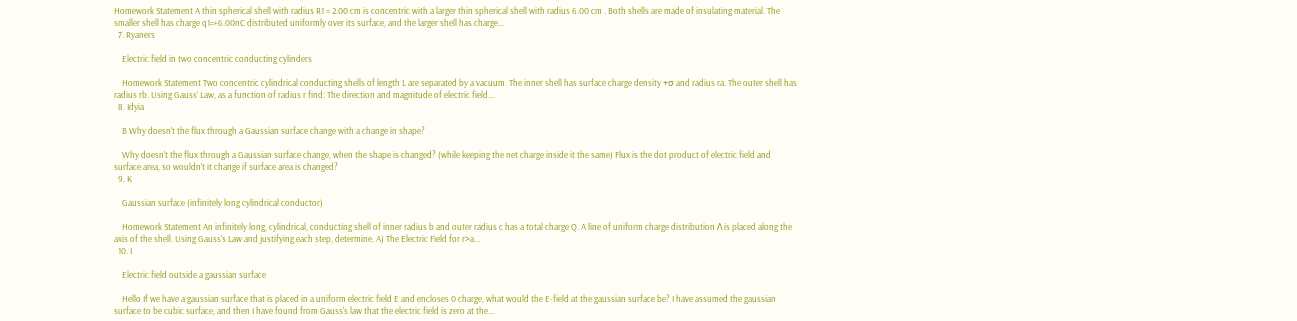Homework Statement A thin spherical shell with radius R1 = 2.00 cm is concentric with a larger thin spherical shell with radius 6.00 cm . Both shells are made of insulating material. The smaller shell has charge q1=+6.00nC distributed uniformly over its surface, and the larger shell has charge...
  7. Ryaners

    Electric field in two concentric conducting cylinders

    Homework Statement Two concentric cylindrical conducting shells of length L are separated by a vacuum. The inner shell has surface charge density +σ and radius ra. The outer shell has radius rb. Using Gauss’ Law, as a function of radius r find: The direction and magnitude of electric field...
  8. Idyia

    B Why doesn't the flux through a Gaussian surface change with a change in shape?

    Why doesn't the flux through a Gaussian surface change, when the shape is changed? (while keeping the net charge inside it the same) Flux is the dot product of electric field and surface area, so wouldn't it change if surface area is changed?
  9. K

    Gaussian surface (infinitely long cylindrical conductor)

    Homework Statement An infinitely long, cylindrical, conducting shell of inner radius b and outer radius c has a total charge Q. A line of uniform charge distribution Λ is placed along the axis of the shell. Using Gauss's Law and justifying each step, determine. A) The Electric Field for r>a...
  10. I

    Electric field outside a gaussian surface

    Hello If we have a gaussian surface that is placed in a uniform electric field E and encloses 0 charge, what would the E-field at the gaussian surface be? I have assumed the gaussian surface to be cubic surface, and then I have found from Gauss's law that the electric field is zero at the...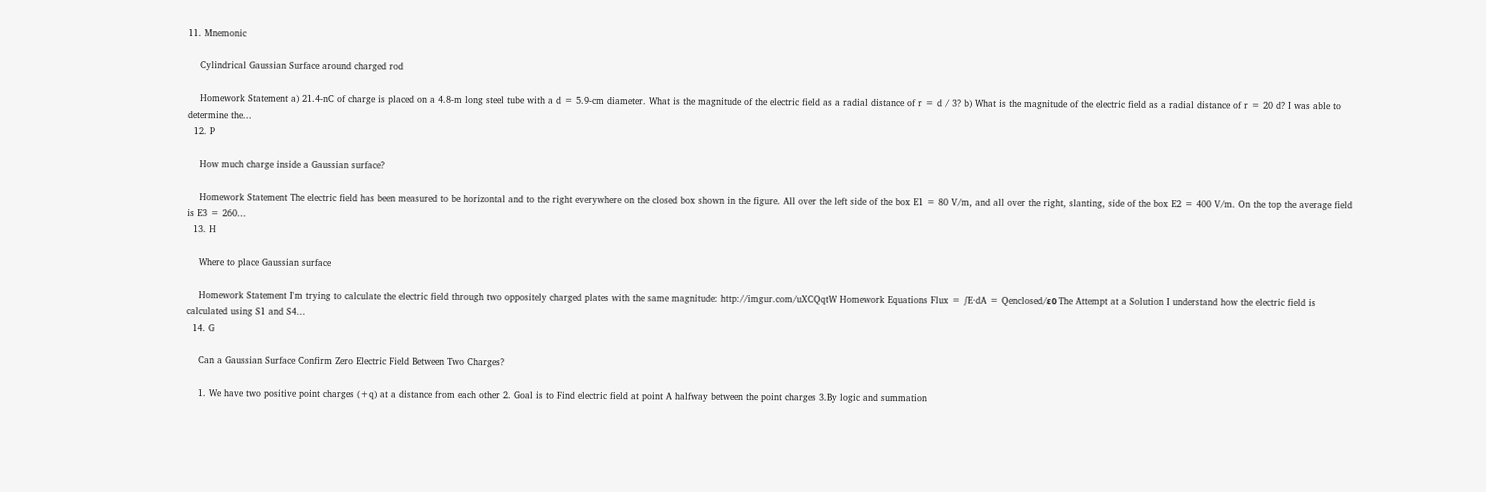11. Mnemonic

    Cylindrical Gaussian Surface around charged rod

    Homework Statement a) 21.4-nC of charge is placed on a 4.8-m long steel tube with a d = 5.9-cm diameter. What is the magnitude of the electric field as a radial distance of r = d / 3? b) What is the magnitude of the electric field as a radial distance of r = 20 d? I was able to determine the...
  12. P

    How much charge inside a Gaussian surface?

    Homework Statement The electric field has been measured to be horizontal and to the right everywhere on the closed box shown in the figure. All over the left side of the box E1 = 80 V/m, and all over the right, slanting, side of the box E2 = 400 V/m. On the top the average field is E3 = 260...
  13. H

    Where to place Gaussian surface

    Homework Statement I'm trying to calculate the electric field through two oppositely charged plates with the same magnitude: http://imgur.com/uXCQqtW Homework Equations Flux = ∫E⋅dA = Qenclosed/ε0 The Attempt at a Solution I understand how the electric field is calculated using S1 and S4...
  14. G

    Can a Gaussian Surface Confirm Zero Electric Field Between Two Charges?

    1. We have two positive point charges (+q) at a distance from each other 2. Goal is to Find electric field at point A halfway between the point charges 3.By logic and summation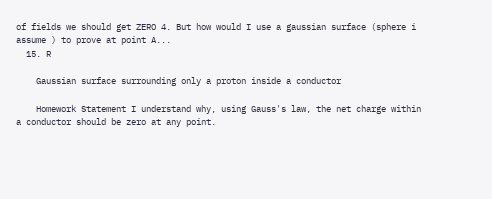of fields we should get ZERO 4. But how would I use a gaussian surface (sphere i assume ) to prove at point A...
  15. R

    Gaussian surface surrounding only a proton inside a conductor

    Homework Statement I understand why, using Gauss's law, the net charge within a conductor should be zero at any point.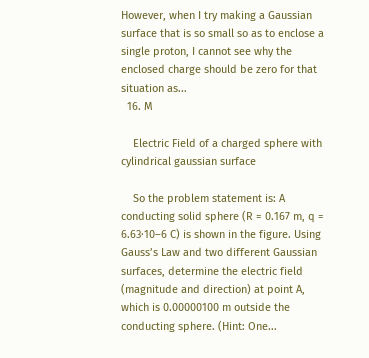However, when I try making a Gaussian surface that is so small so as to enclose a single proton, I cannot see why the enclosed charge should be zero for that situation as...
  16. M

    Electric Field of a charged sphere with cylindrical gaussian surface

    So the problem statement is: A conducting solid sphere (R = 0.167 m, q = 6.63·10–6 C) is shown in the figure. Using Gauss’s Law and two different Gaussian surfaces, determine the electric field (magnitude and direction) at point A, which is 0.00000100 m outside the conducting sphere. (Hint: One...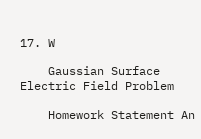17. W

    Gaussian Surface Electric Field Problem

    Homework Statement An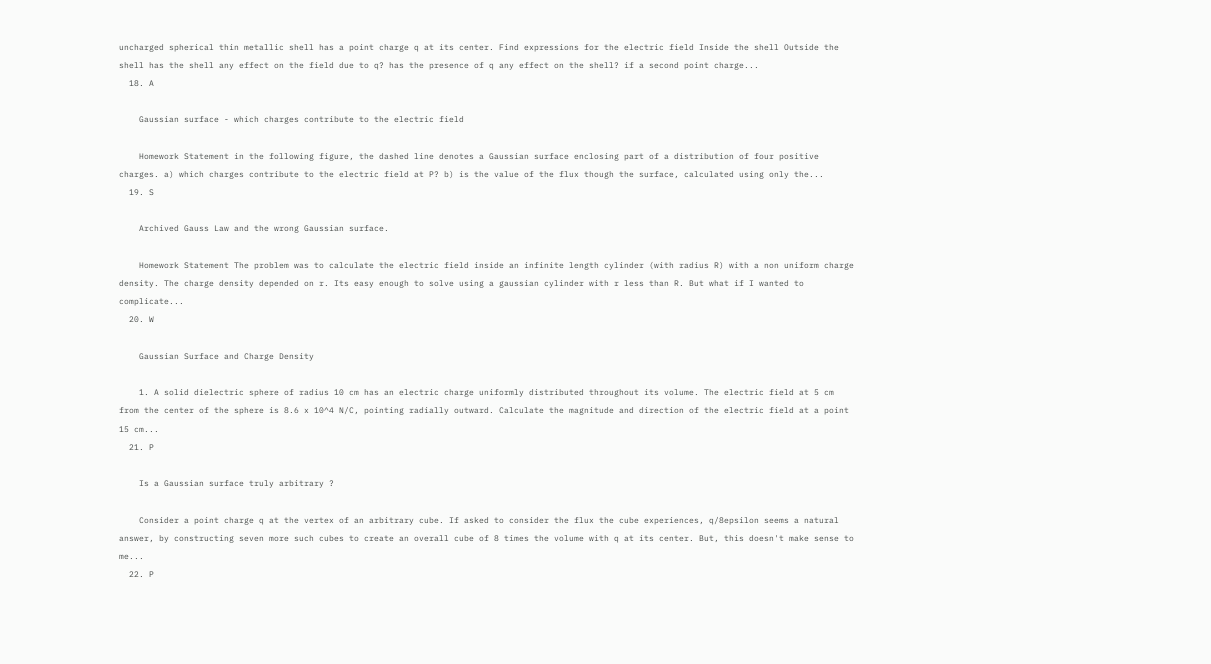uncharged spherical thin metallic shell has a point charge q at its center. Find expressions for the electric field Inside the shell Outside the shell has the shell any effect on the field due to q? has the presence of q any effect on the shell? if a second point charge...
  18. A

    Gaussian surface - which charges contribute to the electric field

    Homework Statement in the following figure, the dashed line denotes a Gaussian surface enclosing part of a distribution of four positive charges. a) which charges contribute to the electric field at P? b) is the value of the flux though the surface, calculated using only the...
  19. S

    Archived Gauss Law and the wrong Gaussian surface.

    Homework Statement The problem was to calculate the electric field inside an infinite length cylinder (with radius R) with a non uniform charge density. The charge density depended on r. Its easy enough to solve using a gaussian cylinder with r less than R. But what if I wanted to complicate...
  20. W

    Gaussian Surface and Charge Density

    1. A solid dielectric sphere of radius 10 cm has an electric charge uniformly distributed throughout its volume. The electric field at 5 cm from the center of the sphere is 8.6 x 10^4 N/C, pointing radially outward. Calculate the magnitude and direction of the electric field at a point 15 cm...
  21. P

    Is a Gaussian surface truly arbitrary ?

    Consider a point charge q at the vertex of an arbitrary cube. If asked to consider the flux the cube experiences, q/8epsilon seems a natural answer, by constructing seven more such cubes to create an overall cube of 8 times the volume with q at its center. But, this doesn't make sense to me...
  22. P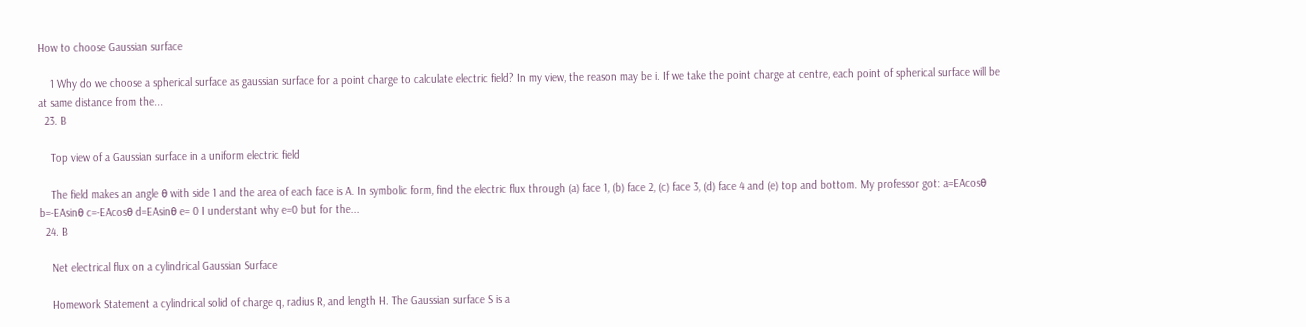How to choose Gaussian surface

    1 Why do we choose a spherical surface as gaussian surface for a point charge to calculate electric field? In my view, the reason may be i. If we take the point charge at centre, each point of spherical surface will be at same distance from the...
  23. B

    Top view of a Gaussian surface in a uniform electric field

    The field makes an angle θ with side 1 and the area of each face is A. In symbolic form, find the electric flux through (a) face 1, (b) face 2, (c) face 3, (d) face 4 and (e) top and bottom. My professor got: a=EAcosθ b=-EAsinθ c=-EAcosθ d=EAsinθ e= 0 I understant why e=0 but for the...
  24. B

    Net electrical flux on a cylindrical Gaussian Surface

    Homework Statement a cylindrical solid of charge q, radius R, and length H. The Gaussian surface S is a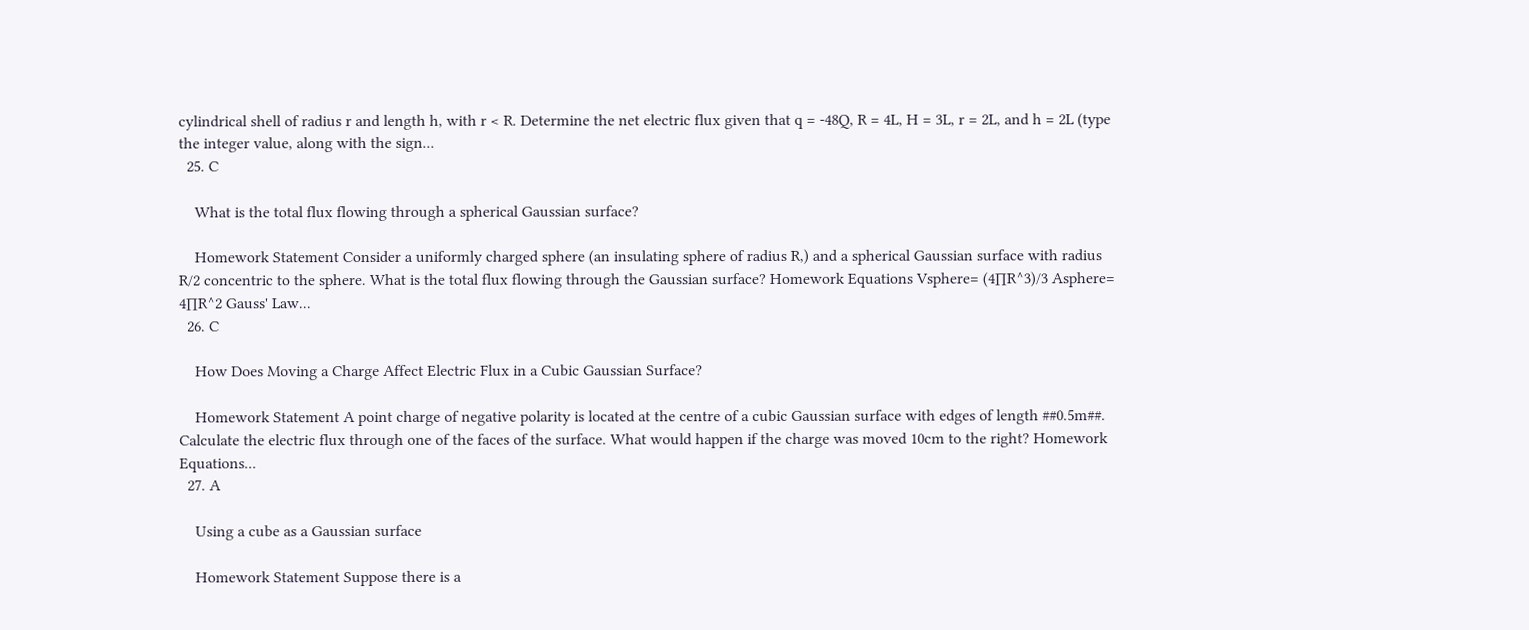cylindrical shell of radius r and length h, with r < R. Determine the net electric flux given that q = -48Q, R = 4L, H = 3L, r = 2L, and h = 2L (type the integer value, along with the sign...
  25. C

    What is the total flux flowing through a spherical Gaussian surface?

    Homework Statement Consider a uniformly charged sphere (an insulating sphere of radius R,) and a spherical Gaussian surface with radius R/2 concentric to the sphere. What is the total flux flowing through the Gaussian surface? Homework Equations Vsphere= (4∏R^3)/3 Asphere= 4∏R^2 Gauss' Law...
  26. C

    How Does Moving a Charge Affect Electric Flux in a Cubic Gaussian Surface?

    Homework Statement A point charge of negative polarity is located at the centre of a cubic Gaussian surface with edges of length ##0.5m##. Calculate the electric flux through one of the faces of the surface. What would happen if the charge was moved 10cm to the right? Homework Equations...
  27. A

    Using a cube as a Gaussian surface

    Homework Statement Suppose there is a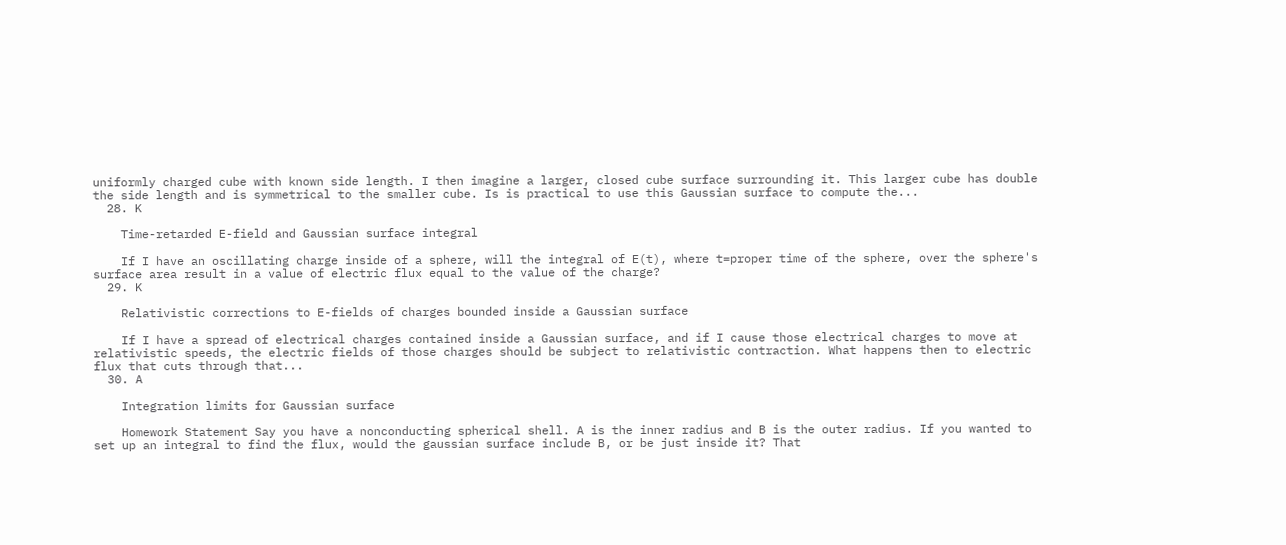uniformly charged cube with known side length. I then imagine a larger, closed cube surface surrounding it. This larger cube has double the side length and is symmetrical to the smaller cube. Is is practical to use this Gaussian surface to compute the...
  28. K

    Time-retarded E-field and Gaussian surface integral

    If I have an oscillating charge inside of a sphere, will the integral of E(t), where t=proper time of the sphere, over the sphere's surface area result in a value of electric flux equal to the value of the charge?
  29. K

    Relativistic corrections to E-fields of charges bounded inside a Gaussian surface

    If I have a spread of electrical charges contained inside a Gaussian surface, and if I cause those electrical charges to move at relativistic speeds, the electric fields of those charges should be subject to relativistic contraction. What happens then to electric flux that cuts through that...
  30. A

    Integration limits for Gaussian surface

    Homework Statement Say you have a nonconducting spherical shell. A is the inner radius and B is the outer radius. If you wanted to set up an integral to find the flux, would the gaussian surface include B, or be just inside it? That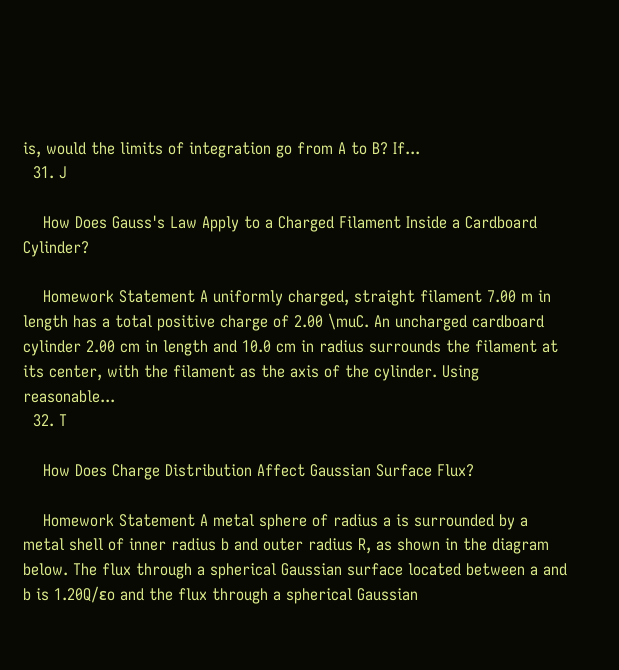is, would the limits of integration go from A to B? If...
  31. J

    How Does Gauss's Law Apply to a Charged Filament Inside a Cardboard Cylinder?

    Homework Statement A uniformly charged, straight filament 7.00 m in length has a total positive charge of 2.00 \muC. An uncharged cardboard cylinder 2.00 cm in length and 10.0 cm in radius surrounds the filament at its center, with the filament as the axis of the cylinder. Using reasonable...
  32. T

    How Does Charge Distribution Affect Gaussian Surface Flux?

    Homework Statement A metal sphere of radius a is surrounded by a metal shell of inner radius b and outer radius R, as shown in the diagram below. The flux through a spherical Gaussian surface located between a and b is 1.20Q/εo and the flux through a spherical Gaussian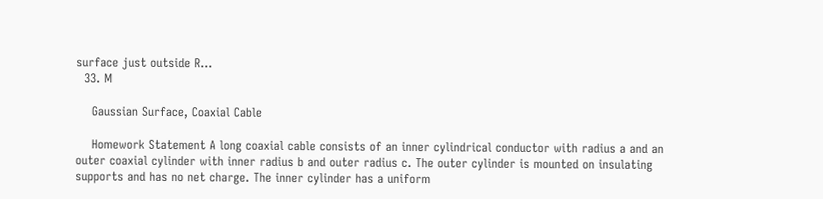surface just outside R...
  33. M

    Gaussian Surface, Coaxial Cable

    Homework Statement A long coaxial cable consists of an inner cylindrical conductor with radius a and an outer coaxial cylinder with inner radius b and outer radius c. The outer cylinder is mounted on insulating supports and has no net charge. The inner cylinder has a uniform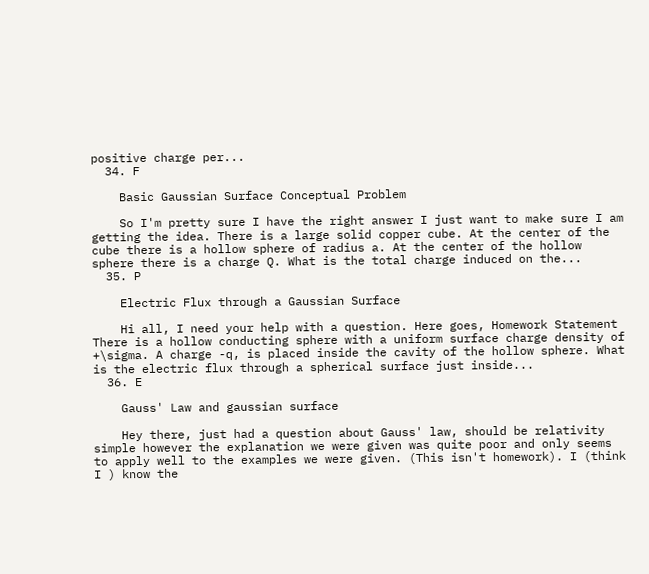positive charge per...
  34. F

    Basic Gaussian Surface Conceptual Problem

    So I'm pretty sure I have the right answer I just want to make sure I am getting the idea. There is a large solid copper cube. At the center of the cube there is a hollow sphere of radius a. At the center of the hollow sphere there is a charge Q. What is the total charge induced on the...
  35. P

    Electric Flux through a Gaussian Surface

    Hi all, I need your help with a question. Here goes, Homework Statement There is a hollow conducting sphere with a uniform surface charge density of +\sigma. A charge -q, is placed inside the cavity of the hollow sphere. What is the electric flux through a spherical surface just inside...
  36. E

    Gauss' Law and gaussian surface

    Hey there, just had a question about Gauss' law, should be relativity simple however the explanation we were given was quite poor and only seems to apply well to the examples we were given. (This isn't homework). I (think I ) know the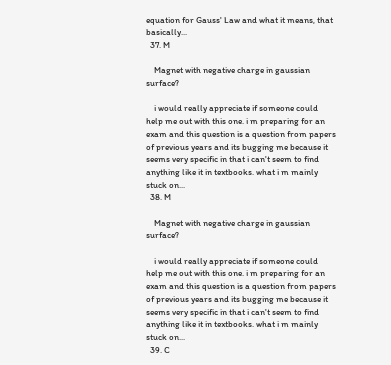equation for Gauss' Law and what it means, that basically...
  37. M

    Magnet with negative charge in gaussian surface?

    i would really appreciate if someone could help me out with this one. i m preparing for an exam and this question is a question from papers of previous years and its bugging me because it seems very specific in that i can't seem to find anything like it in textbooks. what i m mainly stuck on...
  38. M

    Magnet with negative charge in gaussian surface?

    i would really appreciate if someone could help me out with this one. i m preparing for an exam and this question is a question from papers of previous years and its bugging me because it seems very specific in that i can't seem to find anything like it in textbooks. what i m mainly stuck on...
  39. C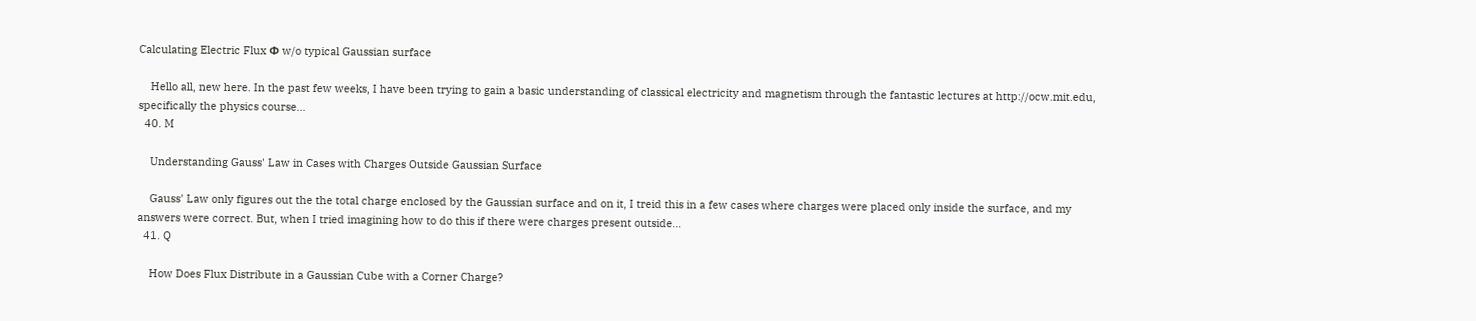Calculating Electric Flux Φ w/o typical Gaussian surface

    Hello all, new here. In the past few weeks, I have been trying to gain a basic understanding of classical electricity and magnetism through the fantastic lectures at http://ocw.mit.edu, specifically the physics course...
  40. M

    Understanding Gauss' Law in Cases with Charges Outside Gaussian Surface

    Gauss' Law only figures out the the total charge enclosed by the Gaussian surface and on it, I treid this in a few cases where charges were placed only inside the surface, and my answers were correct. But, when I tried imagining how to do this if there were charges present outside...
  41. Q

    How Does Flux Distribute in a Gaussian Cube with a Corner Charge?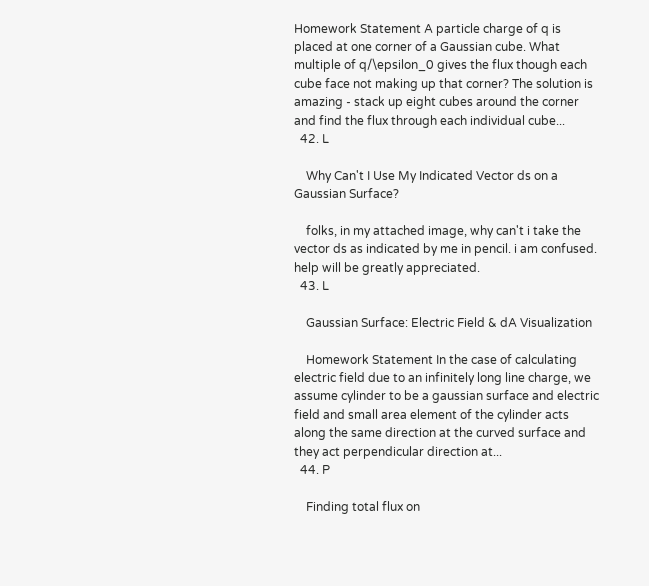Homework Statement A particle charge of q is placed at one corner of a Gaussian cube. What multiple of q/\epsilon_0 gives the flux though each cube face not making up that corner? The solution is amazing - stack up eight cubes around the corner and find the flux through each individual cube...
  42. L

    Why Can't I Use My Indicated Vector ds on a Gaussian Surface?

    folks, in my attached image, why can't i take the vector ds as indicated by me in pencil. i am confused. help will be greatly appreciated.
  43. L

    Gaussian Surface: Electric Field & dA Visualization

    Homework Statement In the case of calculating electric field due to an infinitely long line charge, we assume cylinder to be a gaussian surface and electric field and small area element of the cylinder acts along the same direction at the curved surface and they act perpendicular direction at...
  44. P

    Finding total flux on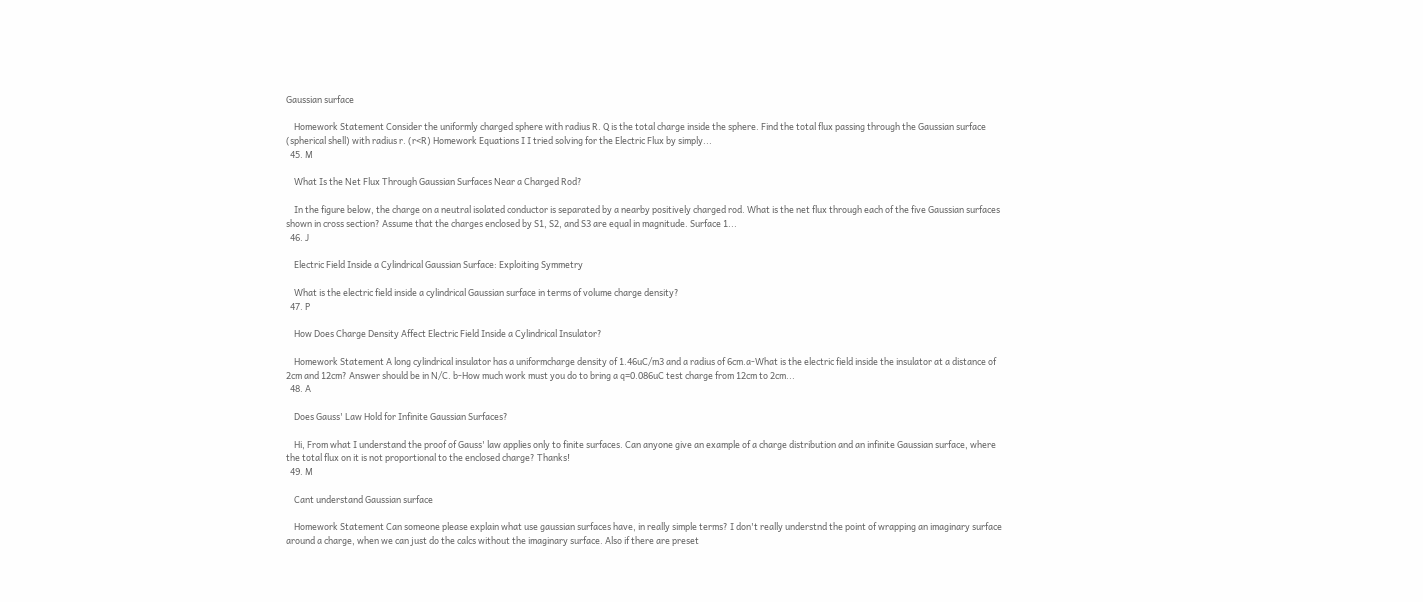Gaussian surface

    Homework Statement Consider the uniformly charged sphere with radius R. Q is the total charge inside the sphere. Find the total flux passing through the Gaussian surface (spherical shell) with radius r. (r<R) Homework Equations I I tried solving for the Electric Flux by simply...
  45. M

    What Is the Net Flux Through Gaussian Surfaces Near a Charged Rod?

    In the figure below, the charge on a neutral isolated conductor is separated by a nearby positively charged rod. What is the net flux through each of the five Gaussian surfaces shown in cross section? Assume that the charges enclosed by S1, S2, and S3 are equal in magnitude. Surface 1...
  46. J

    Electric Field Inside a Cylindrical Gaussian Surface: Exploiting Symmetry

    What is the electric field inside a cylindrical Gaussian surface in terms of volume charge density?
  47. P

    How Does Charge Density Affect Electric Field Inside a Cylindrical Insulator?

    Homework Statement A long cylindrical insulator has a uniformcharge density of 1.46uC/m3 and a radius of 6cm.a-What is the electric field inside the insulator at a distance of 2cm and 12cm? Answer should be in N/C. b-How much work must you do to bring a q=0.086uC test charge from 12cm to 2cm...
  48. A

    Does Gauss' Law Hold for Infinite Gaussian Surfaces?

    Hi, From what I understand the proof of Gauss' law applies only to finite surfaces. Can anyone give an example of a charge distribution and an infinite Gaussian surface, where the total flux on it is not proportional to the enclosed charge? Thanks!
  49. M

    Cant understand Gaussian surface

    Homework Statement Can someone please explain what use gaussian surfaces have, in really simple terms? I don't really understnd the point of wrapping an imaginary surface around a charge, when we can just do the calcs without the imaginary surface. Also if there are preset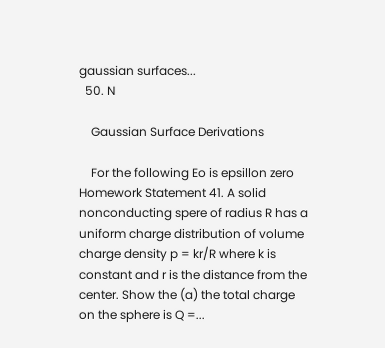gaussian surfaces...
  50. N

    Gaussian Surface Derivations

    For the following Eo is epsillon zero Homework Statement 41. A solid nonconducting spere of radius R has a uniform charge distribution of volume charge density p = kr/R where k is constant and r is the distance from the center. Show the (a) the total charge on the sphere is Q =...